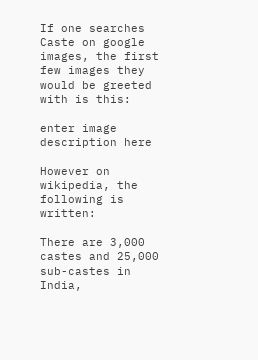If one searches Caste on google images, the first few images they would be greeted with is this:

enter image description here

However on wikipedia, the following is written:

There are 3,000 castes and 25,000 sub-castes in India,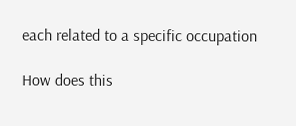each related to a specific occupation

How does this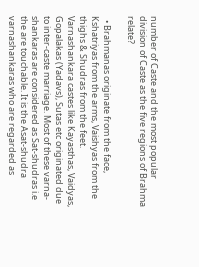number of Caste and the most popular division of Caste as the five regions of Brahma relate?

  • Brahmanas originate from the face, Kshatriyas from the arms, Vaishyas from the thighs & Shudras from the feet. Varnashankara castes like Kayasthas, Vaidyas, Gopalakas (Yadavs), Sutas etc originated due to inter-caste marriage. Most of these varna-shankaras are considered as Sat-shudras i.e the are touchable. It is the Asat-shudra varnashankaras who are regarded as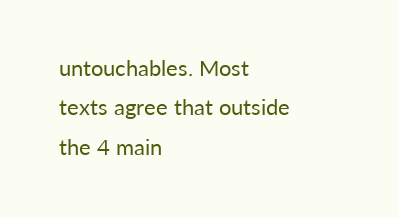untouchables. Most texts agree that outside the 4 main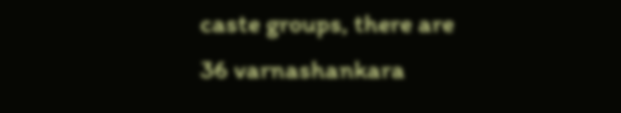caste groups, there are 36 varnashankara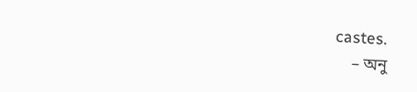castes.
    – অনু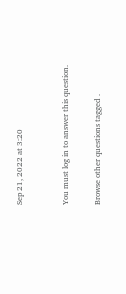Sep 21, 2022 at 3:20


You must log in to answer this question.

Browse other questions tagged .